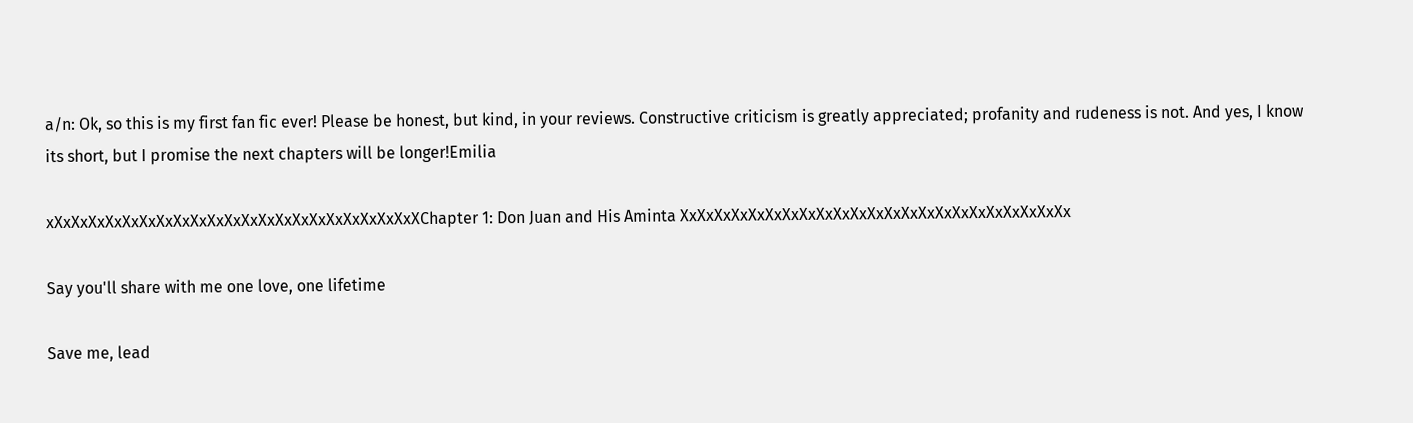a/n: Ok, so this is my first fan fic ever! Please be honest, but kind, in your reviews. Constructive criticism is greatly appreciated; profanity and rudeness is not. And yes, I know its short, but I promise the next chapters will be longer!Emilia

xXxXxXxXxXxXxXxXxXxXxXxXxXxXxXxXxXxXxXxXxXxXChapter 1: Don Juan and His Aminta XxXxXxXxXxXxXxXxXxXxXxXxXxXxXxXxXxXxXxXxXxXxXx

Say you'll share with me one love, one lifetime

Save me, lead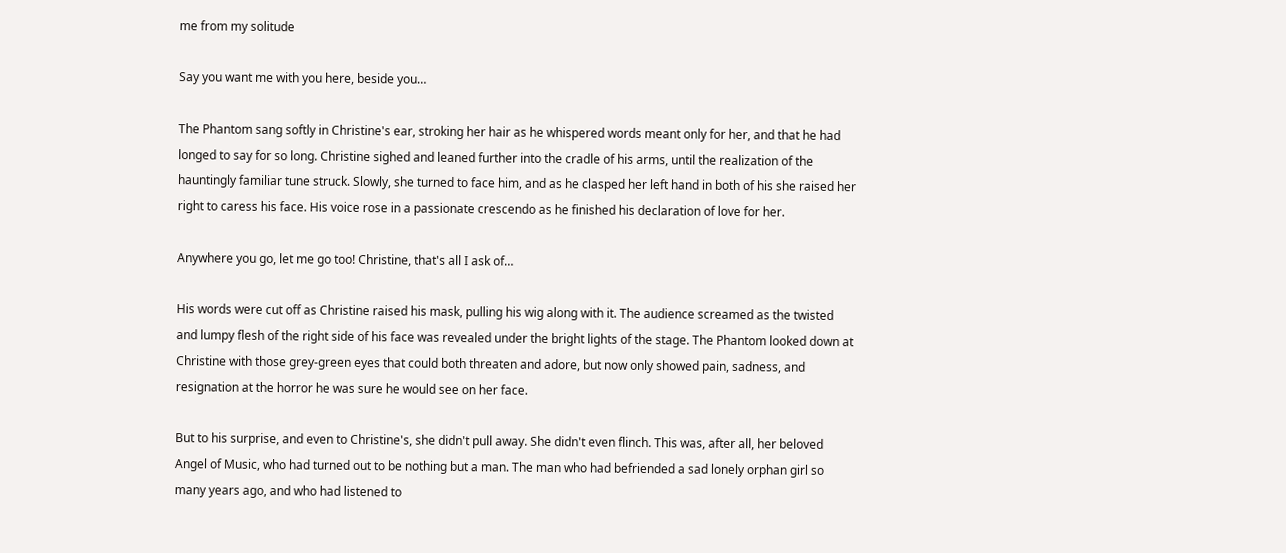me from my solitude

Say you want me with you here, beside you…

The Phantom sang softly in Christine's ear, stroking her hair as he whispered words meant only for her, and that he had longed to say for so long. Christine sighed and leaned further into the cradle of his arms, until the realization of the hauntingly familiar tune struck. Slowly, she turned to face him, and as he clasped her left hand in both of his she raised her right to caress his face. His voice rose in a passionate crescendo as he finished his declaration of love for her.

Anywhere you go, let me go too! Christine, that's all I ask of…

His words were cut off as Christine raised his mask, pulling his wig along with it. The audience screamed as the twisted and lumpy flesh of the right side of his face was revealed under the bright lights of the stage. The Phantom looked down at Christine with those grey-green eyes that could both threaten and adore, but now only showed pain, sadness, and resignation at the horror he was sure he would see on her face.

But to his surprise, and even to Christine's, she didn't pull away. She didn't even flinch. This was, after all, her beloved Angel of Music, who had turned out to be nothing but a man. The man who had befriended a sad lonely orphan girl so many years ago, and who had listened to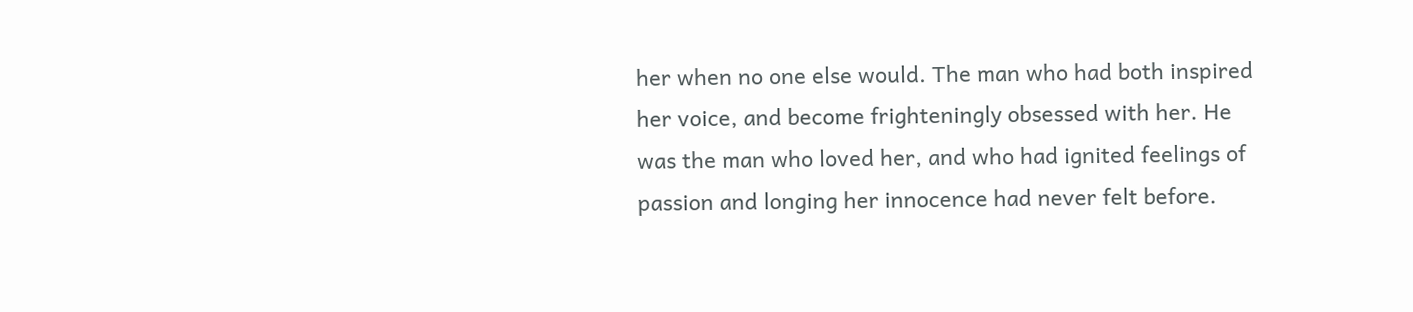her when no one else would. The man who had both inspired her voice, and become frighteningly obsessed with her. He was the man who loved her, and who had ignited feelings of passion and longing her innocence had never felt before.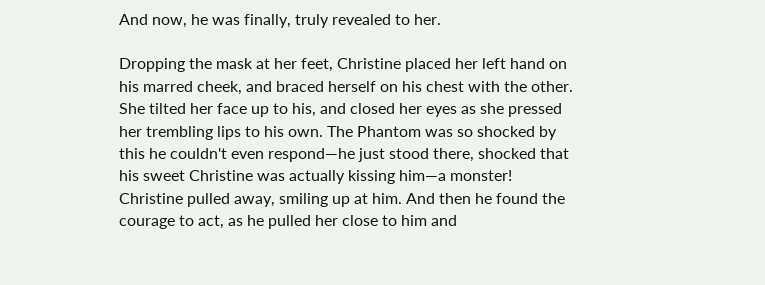And now, he was finally, truly revealed to her.

Dropping the mask at her feet, Christine placed her left hand on his marred cheek, and braced herself on his chest with the other. She tilted her face up to his, and closed her eyes as she pressed her trembling lips to his own. The Phantom was so shocked by this he couldn't even respond—he just stood there, shocked that his sweet Christine was actually kissing him—a monster! Christine pulled away, smiling up at him. And then he found the courage to act, as he pulled her close to him and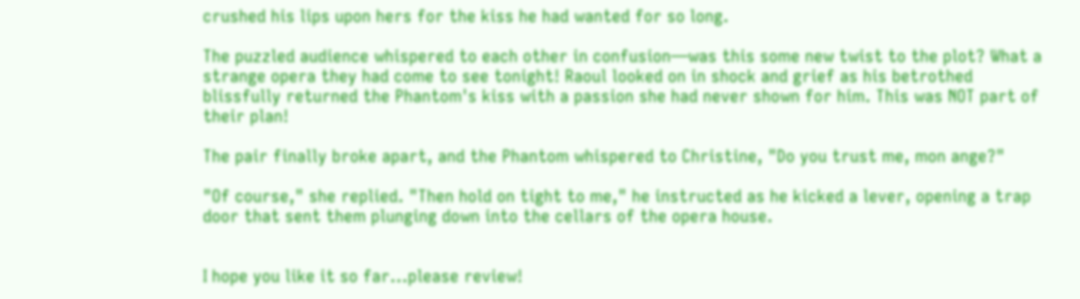crushed his lips upon hers for the kiss he had wanted for so long.

The puzzled audience whispered to each other in confusion—was this some new twist to the plot? What a strange opera they had come to see tonight! Raoul looked on in shock and grief as his betrothed blissfully returned the Phantom's kiss with a passion she had never shown for him. This was NOT part of their plan!

The pair finally broke apart, and the Phantom whispered to Christine, "Do you trust me, mon ange?"

"Of course," she replied. "Then hold on tight to me," he instructed as he kicked a lever, opening a trap door that sent them plunging down into the cellars of the opera house.


I hope you like it so far...please review!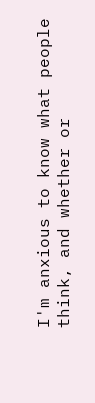I'm anxious to know what people think, and whether or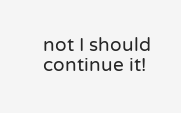not I should continue it!